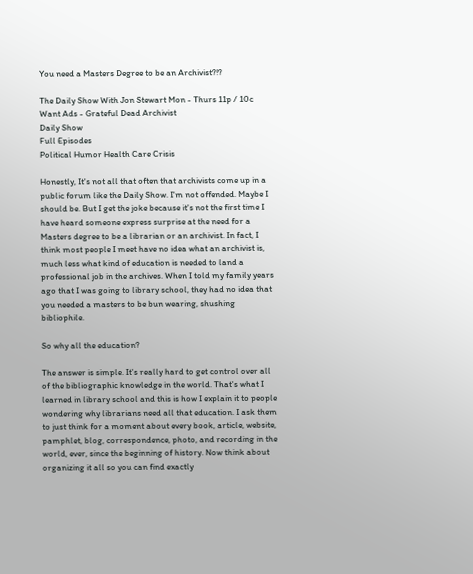You need a Masters Degree to be an Archivist?!?

The Daily Show With Jon Stewart Mon - Thurs 11p / 10c
Want Ads - Grateful Dead Archivist
Daily Show
Full Episodes
Political Humor Health Care Crisis

Honestly, It's not all that often that archivists come up in a public forum like the Daily Show. I'm not offended. Maybe I should be. But I get the joke because it's not the first time I have heard someone express surprise at the need for a Masters degree to be a librarian or an archivist. In fact, I think most people I meet have no idea what an archivist is, much less what kind of education is needed to land a professional job in the archives. When I told my family years ago that I was going to library school, they had no idea that you needed a masters to be bun wearing, shushing bibliophile.

So why all the education?

The answer is simple. It's really hard to get control over all of the bibliographic knowledge in the world. That's what I learned in library school and this is how I explain it to people wondering why librarians need all that education. I ask them to just think for a moment about every book, article, website, pamphlet, blog, correspondence, photo, and recording in the world, ever, since the beginning of history. Now think about organizing it all so you can find exactly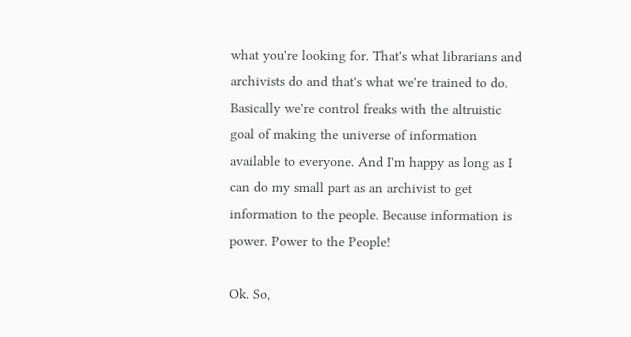what you're looking for. That's what librarians and archivists do and that's what we're trained to do. Basically we're control freaks with the altruistic goal of making the universe of information available to everyone. And I'm happy as long as I can do my small part as an archivist to get information to the people. Because information is power. Power to the People!

Ok. So,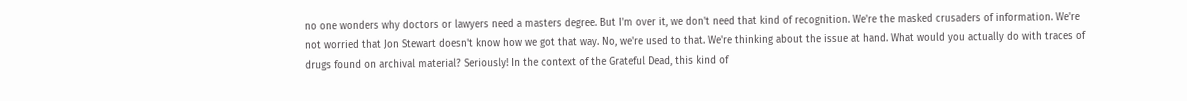no one wonders why doctors or lawyers need a masters degree. But I'm over it, we don't need that kind of recognition. We're the masked crusaders of information. We're not worried that Jon Stewart doesn't know how we got that way. No, we're used to that. We're thinking about the issue at hand. What would you actually do with traces of drugs found on archival material? Seriously! In the context of the Grateful Dead, this kind of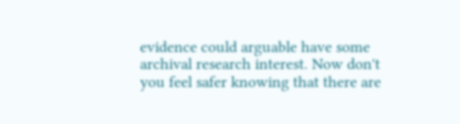evidence could arguable have some archival research interest. Now don't you feel safer knowing that there are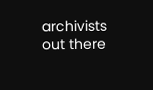archivists out there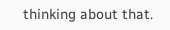thinking about that.